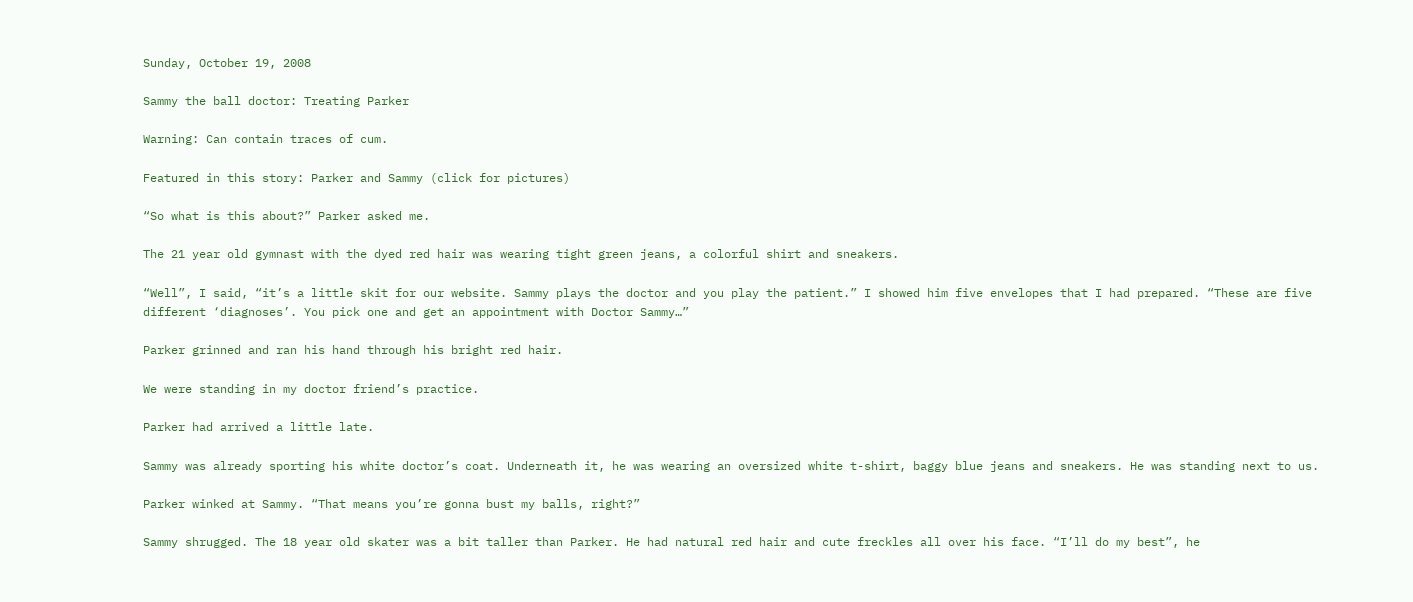Sunday, October 19, 2008

Sammy the ball doctor: Treating Parker

Warning: Can contain traces of cum.

Featured in this story: Parker and Sammy (click for pictures)

“So what is this about?” Parker asked me.

The 21 year old gymnast with the dyed red hair was wearing tight green jeans, a colorful shirt and sneakers.

“Well”, I said, “it’s a little skit for our website. Sammy plays the doctor and you play the patient.” I showed him five envelopes that I had prepared. “These are five different ‘diagnoses’. You pick one and get an appointment with Doctor Sammy…”

Parker grinned and ran his hand through his bright red hair.

We were standing in my doctor friend’s practice.

Parker had arrived a little late.

Sammy was already sporting his white doctor’s coat. Underneath it, he was wearing an oversized white t-shirt, baggy blue jeans and sneakers. He was standing next to us.

Parker winked at Sammy. “That means you’re gonna bust my balls, right?”

Sammy shrugged. The 18 year old skater was a bit taller than Parker. He had natural red hair and cute freckles all over his face. “I’ll do my best”, he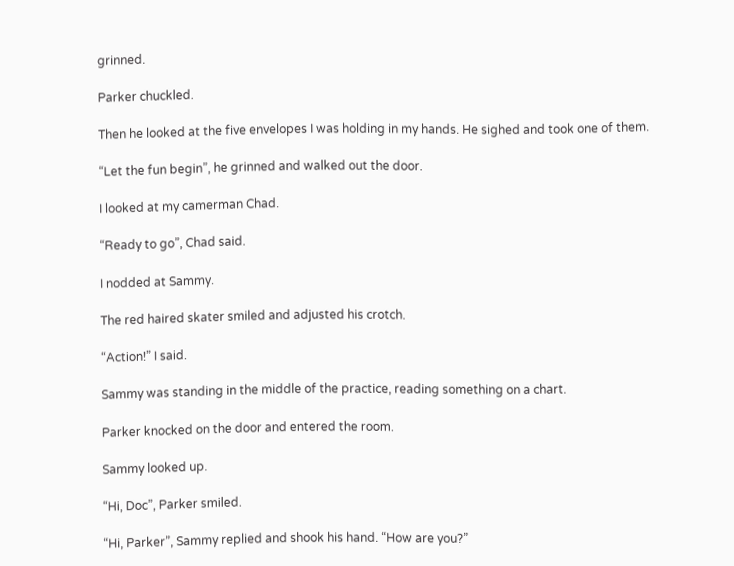grinned.

Parker chuckled.

Then he looked at the five envelopes I was holding in my hands. He sighed and took one of them.

“Let the fun begin”, he grinned and walked out the door.

I looked at my camerman Chad.

“Ready to go”, Chad said.

I nodded at Sammy.

The red haired skater smiled and adjusted his crotch.

“Action!” I said.

Sammy was standing in the middle of the practice, reading something on a chart.

Parker knocked on the door and entered the room.

Sammy looked up.

“Hi, Doc”, Parker smiled.

“Hi, Parker”, Sammy replied and shook his hand. “How are you?”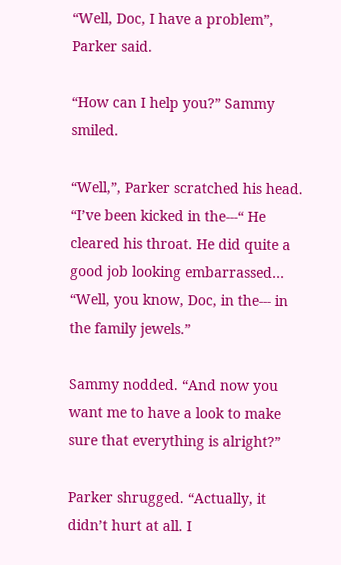“Well, Doc, I have a problem”, Parker said.

“How can I help you?” Sammy smiled.

“Well,”, Parker scratched his head. “I’ve been kicked in the---“ He cleared his throat. He did quite a good job looking embarrassed… “Well, you know, Doc, in the--- in the family jewels.”

Sammy nodded. “And now you want me to have a look to make sure that everything is alright?”

Parker shrugged. “Actually, it didn’t hurt at all. I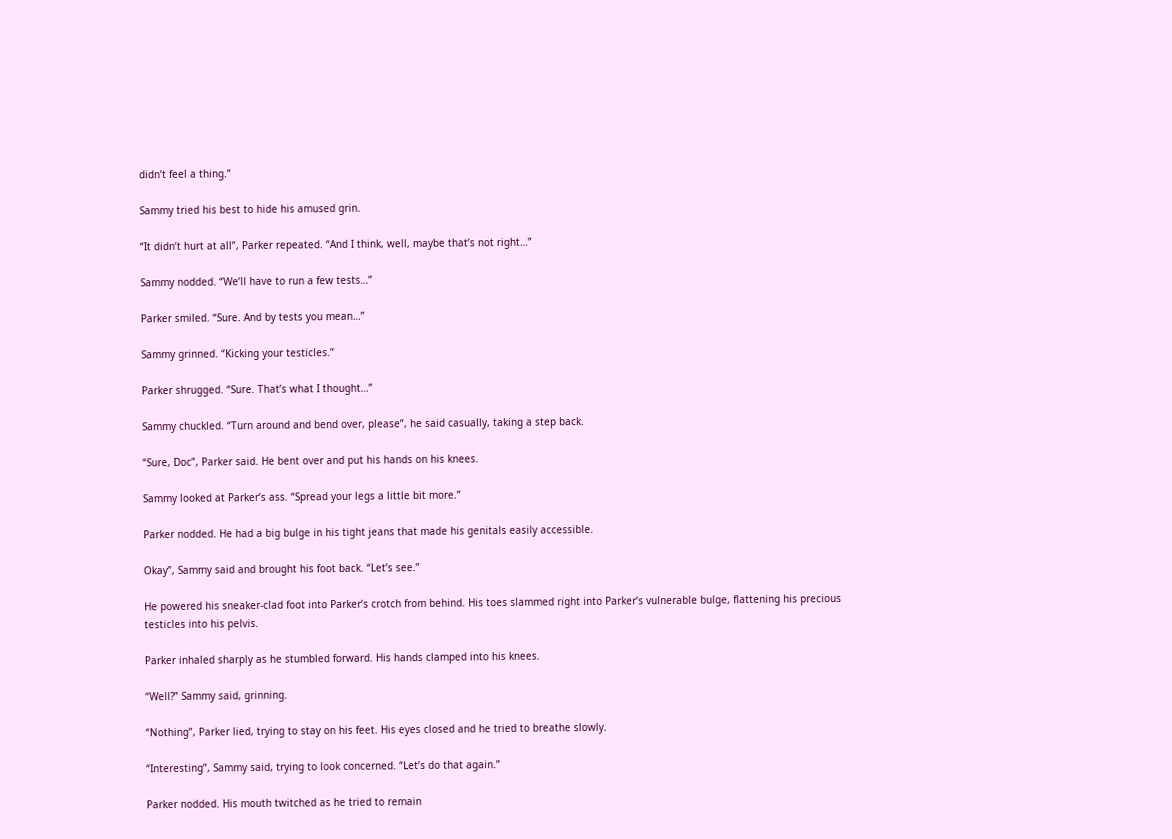didn’t feel a thing.”

Sammy tried his best to hide his amused grin.

“It didn’t hurt at all”, Parker repeated. “And I think, well, maybe that’s not right…”

Sammy nodded. “We’ll have to run a few tests…”

Parker smiled. “Sure. And by tests you mean…”

Sammy grinned. “Kicking your testicles.”

Parker shrugged. “Sure. That’s what I thought…”

Sammy chuckled. “Turn around and bend over, please”, he said casually, taking a step back.

“Sure, Doc”, Parker said. He bent over and put his hands on his knees.

Sammy looked at Parker’s ass. “Spread your legs a little bit more.”

Parker nodded. He had a big bulge in his tight jeans that made his genitals easily accessible.

Okay”, Sammy said and brought his foot back. “Let’s see.”

He powered his sneaker-clad foot into Parker’s crotch from behind. His toes slammed right into Parker’s vulnerable bulge, flattening his precious testicles into his pelvis.

Parker inhaled sharply as he stumbled forward. His hands clamped into his knees.

“Well?” Sammy said, grinning.

“Nothing”, Parker lied, trying to stay on his feet. His eyes closed and he tried to breathe slowly.

“Interesting”, Sammy said, trying to look concerned. “Let’s do that again.”

Parker nodded. His mouth twitched as he tried to remain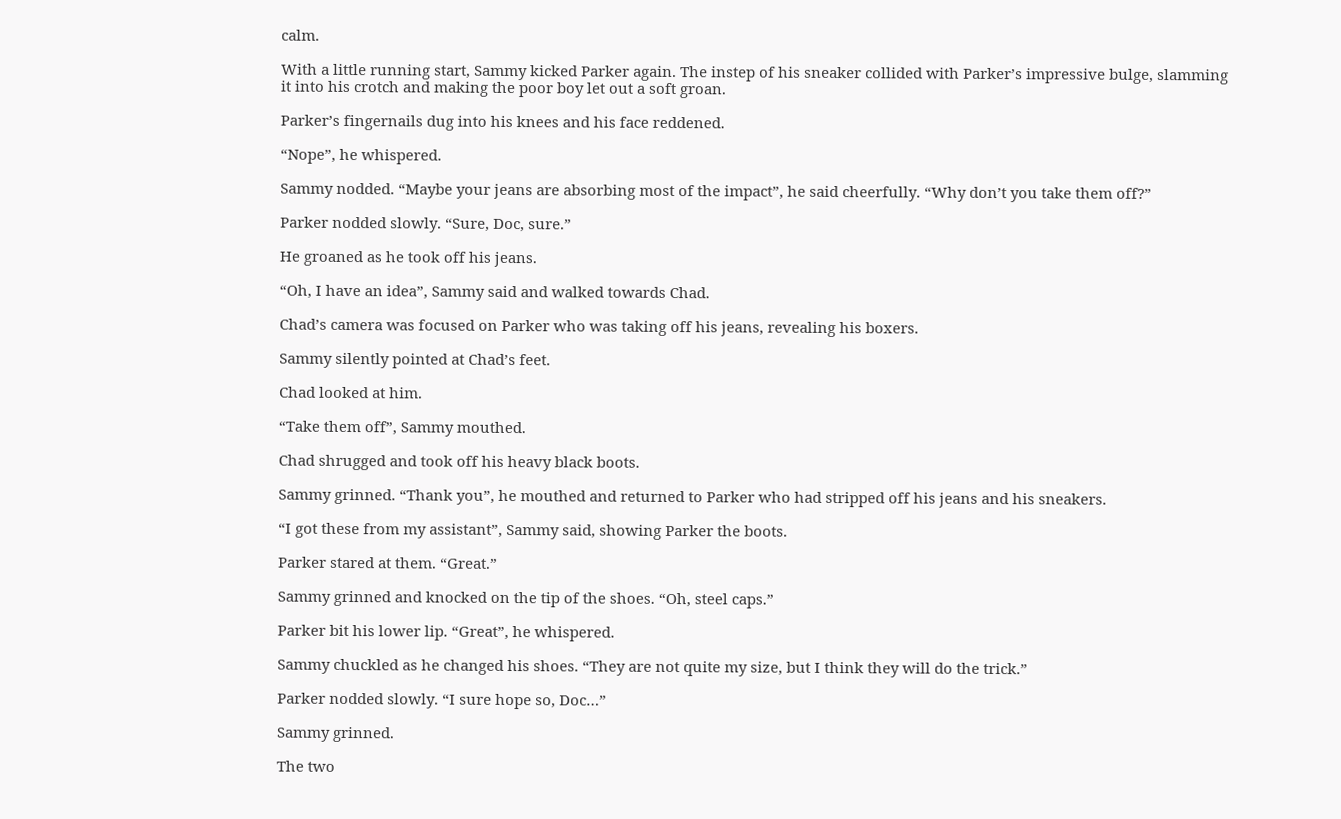calm.

With a little running start, Sammy kicked Parker again. The instep of his sneaker collided with Parker’s impressive bulge, slamming it into his crotch and making the poor boy let out a soft groan.

Parker’s fingernails dug into his knees and his face reddened.

“Nope”, he whispered.

Sammy nodded. “Maybe your jeans are absorbing most of the impact”, he said cheerfully. “Why don’t you take them off?”

Parker nodded slowly. “Sure, Doc, sure.”

He groaned as he took off his jeans.

“Oh, I have an idea”, Sammy said and walked towards Chad.

Chad’s camera was focused on Parker who was taking off his jeans, revealing his boxers.

Sammy silently pointed at Chad’s feet.

Chad looked at him.

“Take them off”, Sammy mouthed.

Chad shrugged and took off his heavy black boots.

Sammy grinned. “Thank you”, he mouthed and returned to Parker who had stripped off his jeans and his sneakers.

“I got these from my assistant”, Sammy said, showing Parker the boots.

Parker stared at them. “Great.”

Sammy grinned and knocked on the tip of the shoes. “Oh, steel caps.”

Parker bit his lower lip. “Great”, he whispered.

Sammy chuckled as he changed his shoes. “They are not quite my size, but I think they will do the trick.”

Parker nodded slowly. “I sure hope so, Doc…”

Sammy grinned.

The two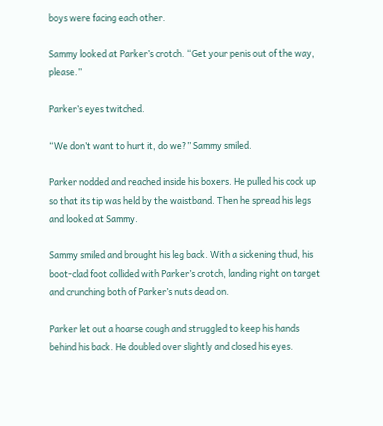boys were facing each other.

Sammy looked at Parker’s crotch. “Get your penis out of the way, please.”

Parker’s eyes twitched.

“We don’t want to hurt it, do we?” Sammy smiled.

Parker nodded and reached inside his boxers. He pulled his cock up so that its tip was held by the waistband. Then he spread his legs and looked at Sammy.

Sammy smiled and brought his leg back. With a sickening thud, his boot-clad foot collided with Parker’s crotch, landing right on target and crunching both of Parker’s nuts dead on.

Parker let out a hoarse cough and struggled to keep his hands behind his back. He doubled over slightly and closed his eyes.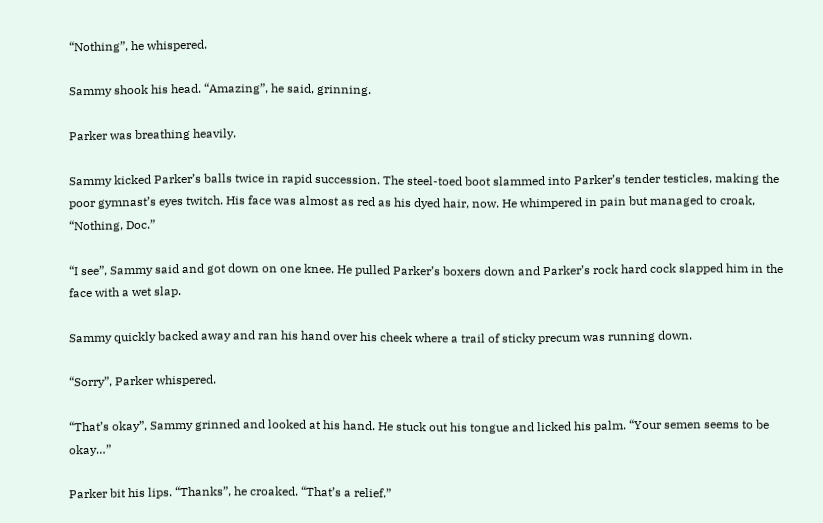“Nothing”, he whispered.

Sammy shook his head. “Amazing”, he said, grinning.

Parker was breathing heavily.

Sammy kicked Parker’s balls twice in rapid succession. The steel-toed boot slammed into Parker’s tender testicles, making the poor gymnast’s eyes twitch. His face was almost as red as his dyed hair, now. He whimpered in pain but managed to croak, “Nothing, Doc.”

“I see”, Sammy said and got down on one knee. He pulled Parker’s boxers down and Parker’s rock hard cock slapped him in the face with a wet slap.

Sammy quickly backed away and ran his hand over his cheek where a trail of sticky precum was running down.

“Sorry”, Parker whispered.

“That’s okay”, Sammy grinned and looked at his hand. He stuck out his tongue and licked his palm. “Your semen seems to be okay…”

Parker bit his lips. “Thanks”, he croaked. “That’s a relief.”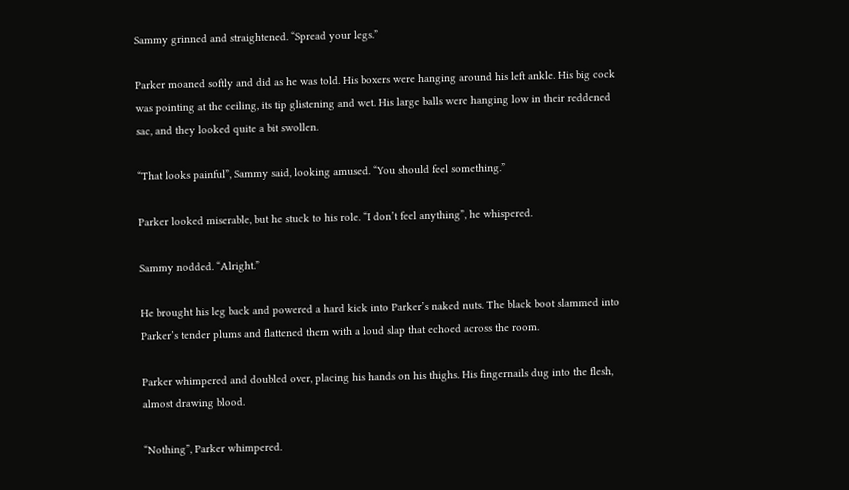Sammy grinned and straightened. “Spread your legs.”

Parker moaned softly and did as he was told. His boxers were hanging around his left ankle. His big cock was pointing at the ceiling, its tip glistening and wet. His large balls were hanging low in their reddened sac, and they looked quite a bit swollen.

“That looks painful”, Sammy said, looking amused. “You should feel something.”

Parker looked miserable, but he stuck to his role. “I don’t feel anything”, he whispered.

Sammy nodded. “Alright.”

He brought his leg back and powered a hard kick into Parker’s naked nuts. The black boot slammed into Parker’s tender plums and flattened them with a loud slap that echoed across the room.

Parker whimpered and doubled over, placing his hands on his thighs. His fingernails dug into the flesh, almost drawing blood.

“Nothing”, Parker whimpered.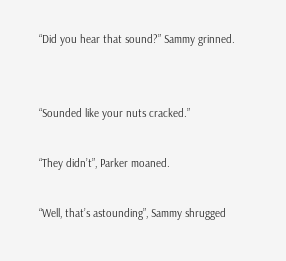“Did you hear that sound?” Sammy grinned.


“Sounded like your nuts cracked.”

“They didn’t”, Parker moaned.

“Well, that’s astounding”, Sammy shrugged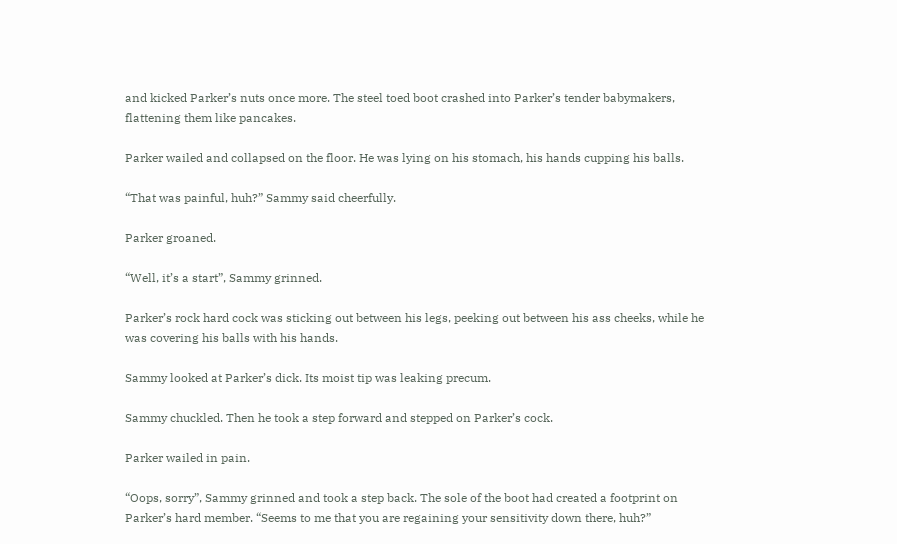and kicked Parker’s nuts once more. The steel toed boot crashed into Parker’s tender babymakers, flattening them like pancakes.

Parker wailed and collapsed on the floor. He was lying on his stomach, his hands cupping his balls.

“That was painful, huh?” Sammy said cheerfully.

Parker groaned.

“Well, it’s a start”, Sammy grinned.

Parker’s rock hard cock was sticking out between his legs, peeking out between his ass cheeks, while he was covering his balls with his hands.

Sammy looked at Parker’s dick. Its moist tip was leaking precum.

Sammy chuckled. Then he took a step forward and stepped on Parker’s cock.

Parker wailed in pain.

“Oops, sorry”, Sammy grinned and took a step back. The sole of the boot had created a footprint on Parker’s hard member. “Seems to me that you are regaining your sensitivity down there, huh?”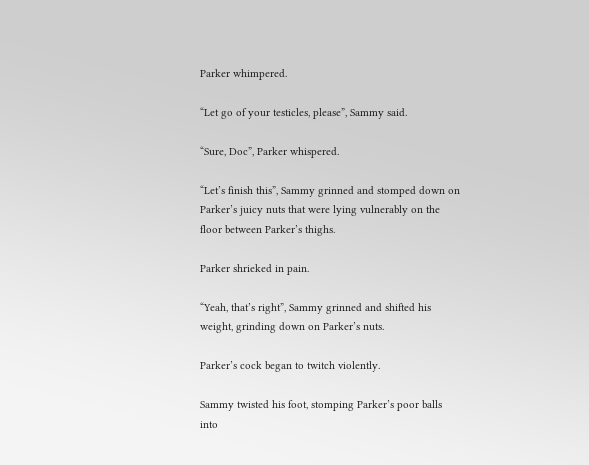Parker whimpered.

“Let go of your testicles, please”, Sammy said.

“Sure, Doc”, Parker whispered.

“Let’s finish this”, Sammy grinned and stomped down on Parker’s juicy nuts that were lying vulnerably on the floor between Parker’s thighs.

Parker shrieked in pain.

“Yeah, that’s right”, Sammy grinned and shifted his weight, grinding down on Parker’s nuts.

Parker’s cock began to twitch violently.

Sammy twisted his foot, stomping Parker’s poor balls into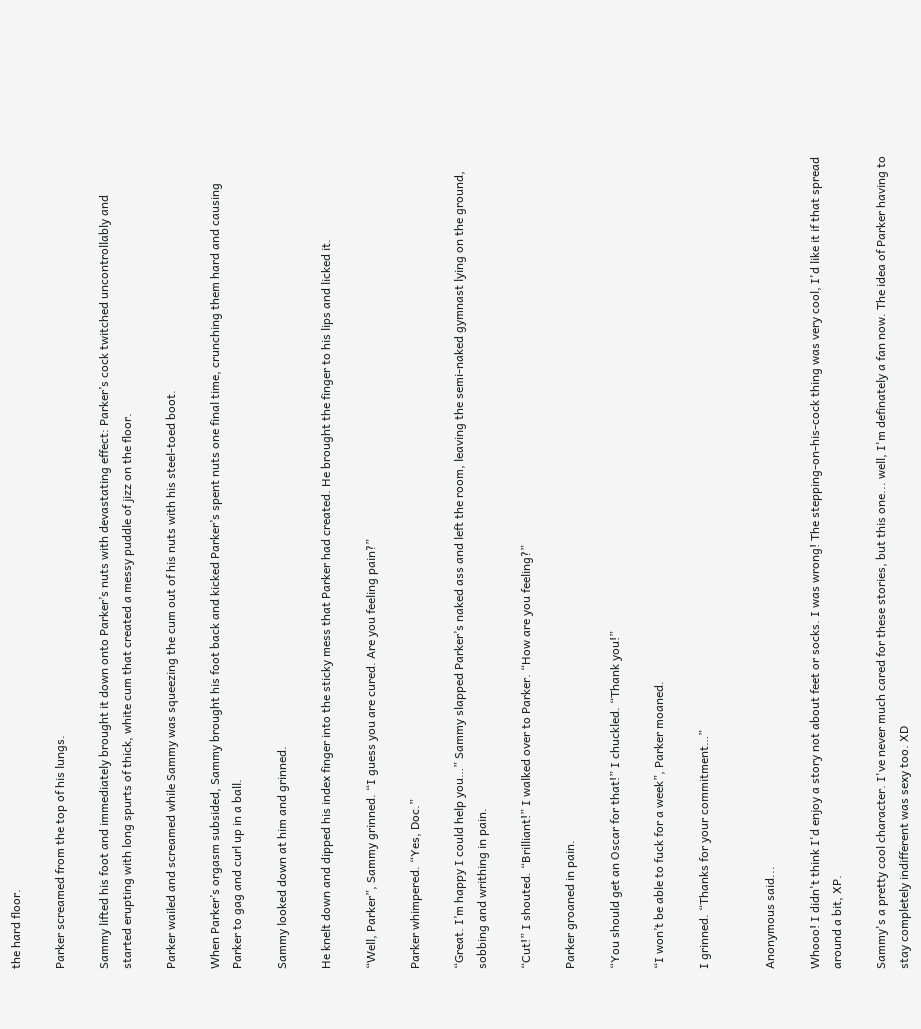the hard floor.

Parker screamed from the top of his lungs.

Sammy lifted his foot and immediately brought it down onto Parker’s nuts with devastating effect: Parker’s cock twitched uncontrollably and started erupting with long spurts of thick, white cum that created a messy puddle of jizz on the floor.

Parker wailed and screamed while Sammy was squeezing the cum out of his nuts with his steel-toed boot.

When Parker’s orgasm subsided, Sammy brought his foot back and kicked Parker’s spent nuts one final time, crunching them hard and causing Parker to gag and curl up in a ball.

Sammy looked down at him and grinned.

He knelt down and dipped his index finger into the sticky mess that Parker had created. He brought the finger to his lips and licked it.

“Well, Parker”, Sammy grinned. “I guess you are cured. Are you feeling pain?”

Parker whimpered. “Yes, Doc.”

“Great. I’m happy I could help you…” Sammy slapped Parker’s naked ass and left the room, leaving the semi-naked gymnast lying on the ground, sobbing and writhing in pain.

“Cut!” I shouted. “Brilliant!” I walked over to Parker. “How are you feeling?”

Parker groaned in pain.

“You should get an Oscar for that!” I chuckled. “Thank you!”

“I won’t be able to fuck for a week”, Parker moaned.

I grinned. “Thanks for your commitment…”


Anonymous said...

Whooo! I didn't think I'd enjoy a story not about feet or socks. I was wrong! The stepping-on-his-cock thing was very cool, I'd like it if that spread around a bit, XP.

Sammy's a pretty cool character. I've never much cared for these stories, but this one... well, I'm definately a fan now. The idea of Parker having to stay completely indifferent was sexy too. XD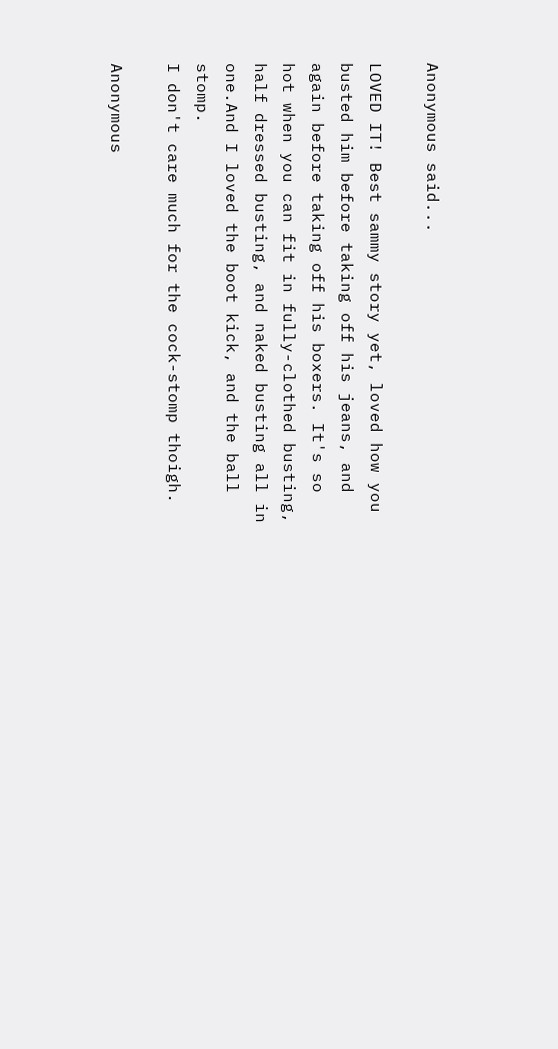Anonymous said...

LOVED IT! Best sammy story yet, loved how you busted him before taking off his jeans, and again before taking off his boxers. It's so hot when you can fit in fully-clothed busting, half dressed busting, and naked busting all in one.And I loved the boot kick, and the ball stomp.
I don't care much for the cock-stomp thoigh.

Anonymous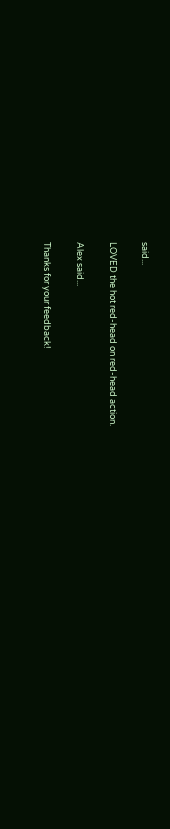said...

LOVED the hot red-head on red-head action.

Alex said...

Thanks for your feedback!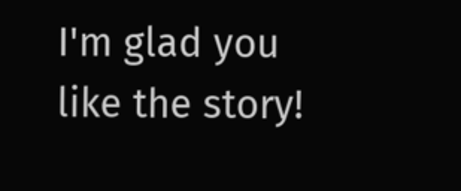I'm glad you like the story!